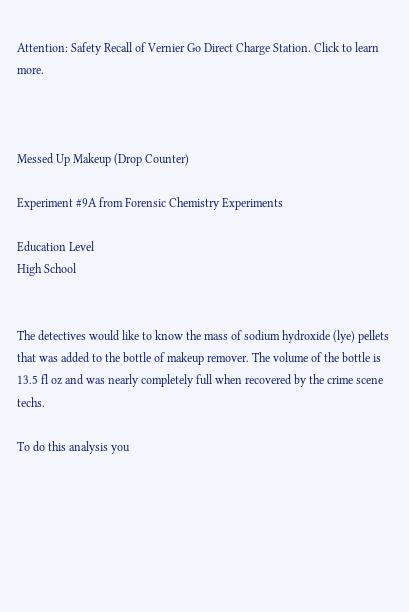Attention: Safety Recall of Vernier Go Direct Charge Station. Click to learn more.



Messed Up Makeup (Drop Counter)

Experiment #9A from Forensic Chemistry Experiments

Education Level
High School


The detectives would like to know the mass of sodium hydroxide (lye) pellets that was added to the bottle of makeup remover. The volume of the bottle is 13.5 fl oz and was nearly completely full when recovered by the crime scene techs.

To do this analysis you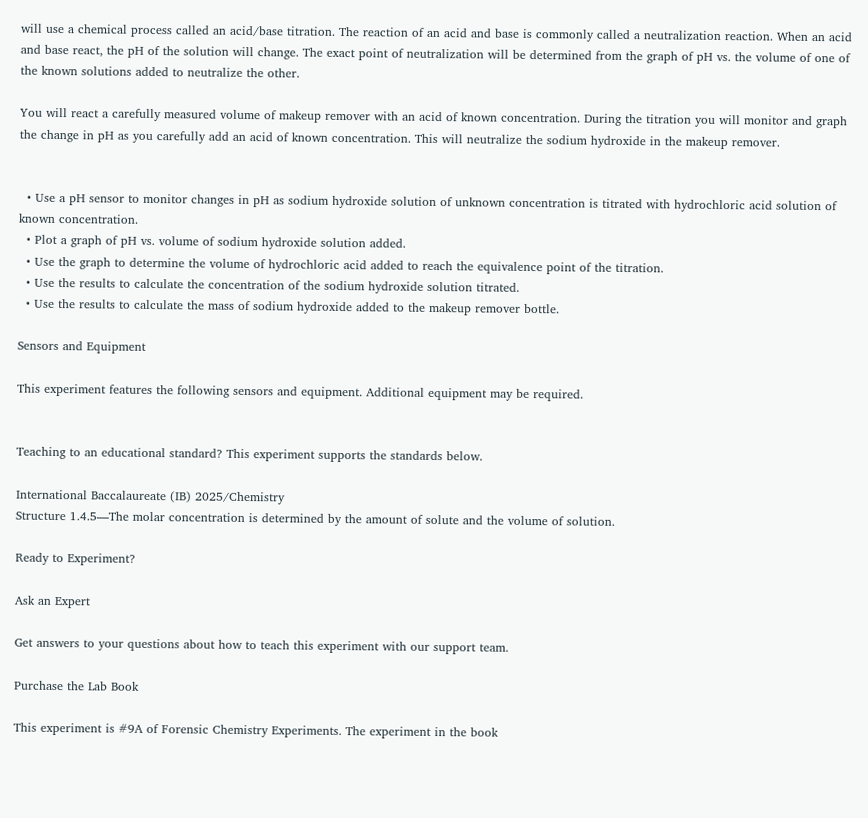will use a chemical process called an acid/base titration. The reaction of an acid and base is commonly called a neutralization reaction. When an acid and base react, the pH of the solution will change. The exact point of neutralization will be determined from the graph of pH vs. the volume of one of the known solutions added to neutralize the other.

You will react a carefully measured volume of makeup remover with an acid of known concentration. During the titration you will monitor and graph the change in pH as you carefully add an acid of known concentration. This will neutralize the sodium hydroxide in the makeup remover.


  • Use a pH sensor to monitor changes in pH as sodium hydroxide solution of unknown concentration is titrated with hydrochloric acid solution of known concentration.
  • Plot a graph of pH vs. volume of sodium hydroxide solution added.
  • Use the graph to determine the volume of hydrochloric acid added to reach the equivalence point of the titration.
  • Use the results to calculate the concentration of the sodium hydroxide solution titrated.
  • Use the results to calculate the mass of sodium hydroxide added to the makeup remover bottle.

Sensors and Equipment

This experiment features the following sensors and equipment. Additional equipment may be required.


Teaching to an educational standard? This experiment supports the standards below.

International Baccalaureate (IB) 2025/Chemistry
Structure 1.4.5—The molar concentration is determined by the amount of solute and the volume of solution.

Ready to Experiment?

Ask an Expert

Get answers to your questions about how to teach this experiment with our support team.

Purchase the Lab Book

This experiment is #9A of Forensic Chemistry Experiments. The experiment in the book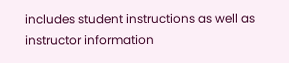includes student instructions as well as instructor information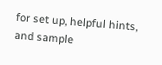for set up, helpful hints, and sample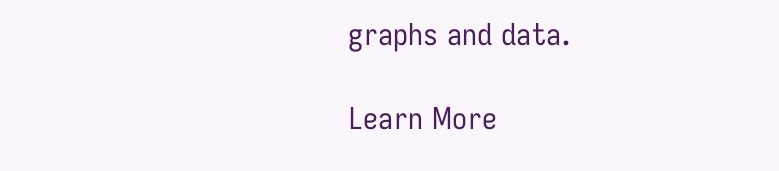graphs and data.

Learn More